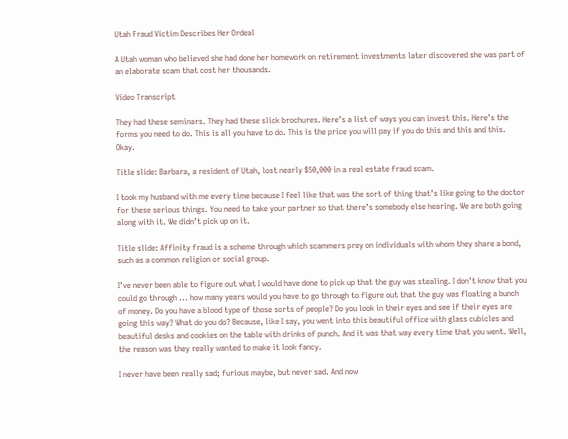Utah Fraud Victim Describes Her Ordeal

A Utah woman who believed she had done her homework on retirement investments later discovered she was part of an elaborate scam that cost her thousands.

Video Transcript

They had these seminars. They had these slick brochures. Here’s a list of ways you can invest this. Here’s the forms you need to do. This is all you have to do. This is the price you will pay if you do this and this and this. Okay.

Title slide: Barbara, a resident of Utah, lost nearly $50,000 in a real estate fraud scam.

I took my husband with me every time because I feel like that was the sort of thing that’s like going to the doctor for these serious things. You need to take your partner so that there’s somebody else hearing. We are both going along with it. We didn’t pick up on it.

Title slide: Affinity fraud is a scheme through which scammers prey on individuals with whom they share a bond, such as a common religion or social group.

I’ve never been able to figure out what I would have done to pick up that the guy was stealing. I don’t know that you could go through ... how many years would you have to go through to figure out that the guy was floating a bunch of money. Do you have a blood type of those sorts of people? Do you look in their eyes and see if their eyes are going this way? What do you do? Because, like I say, you went into this beautiful office with glass cubicles and beautiful desks and cookies on the table with drinks of punch. And it was that way every time that you went. Well, the reason was they really wanted to make it look fancy.

I never have been really sad; furious maybe, but never sad. And now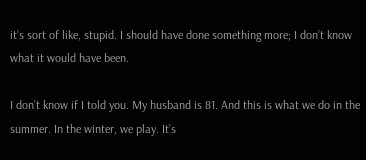it’s sort of like, stupid. I should have done something more; I don’t know what it would have been.

I don’t know if I told you. My husband is 81. And this is what we do in the summer. In the winter, we play. It’s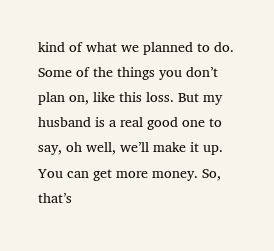kind of what we planned to do. Some of the things you don’t plan on, like this loss. But my husband is a real good one to say, oh well, we’ll make it up. You can get more money. So, that’s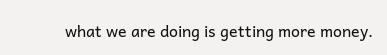what we are doing is getting more money.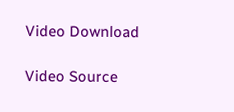Video Download

Video Source